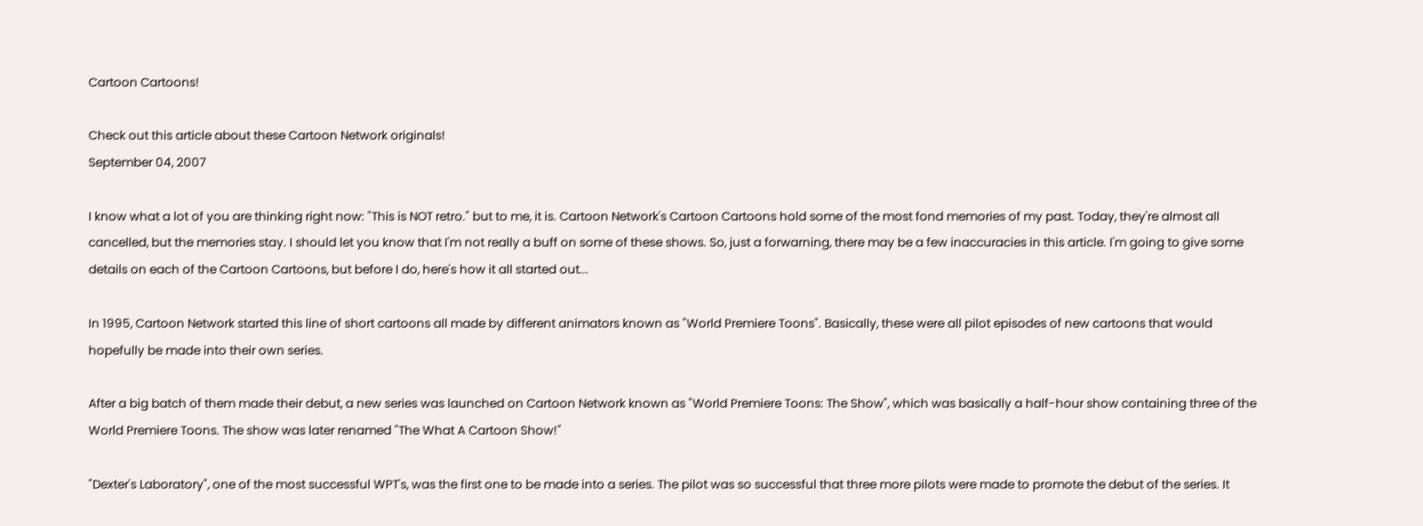Cartoon Cartoons!

Check out this article about these Cartoon Network originals!
September 04, 2007

I know what a lot of you are thinking right now: "This is NOT retro." but to me, it is. Cartoon Network's Cartoon Cartoons hold some of the most fond memories of my past. Today, they're almost all cancelled, but the memories stay. I should let you know that I'm not really a buff on some of these shows. So, just a forwarning, there may be a few inaccuracies in this article. I'm going to give some details on each of the Cartoon Cartoons, but before I do, here's how it all started out...

In 1995, Cartoon Network started this line of short cartoons all made by different animators known as "World Premiere Toons". Basically, these were all pilot episodes of new cartoons that would hopefully be made into their own series.

After a big batch of them made their debut, a new series was launched on Cartoon Network known as "World Premiere Toons: The Show", which was basically a half-hour show containing three of the World Premiere Toons. The show was later renamed "The What A Cartoon Show!"

"Dexter's Laboratory", one of the most successful WPT's, was the first one to be made into a series. The pilot was so successful that three more pilots were made to promote the debut of the series. It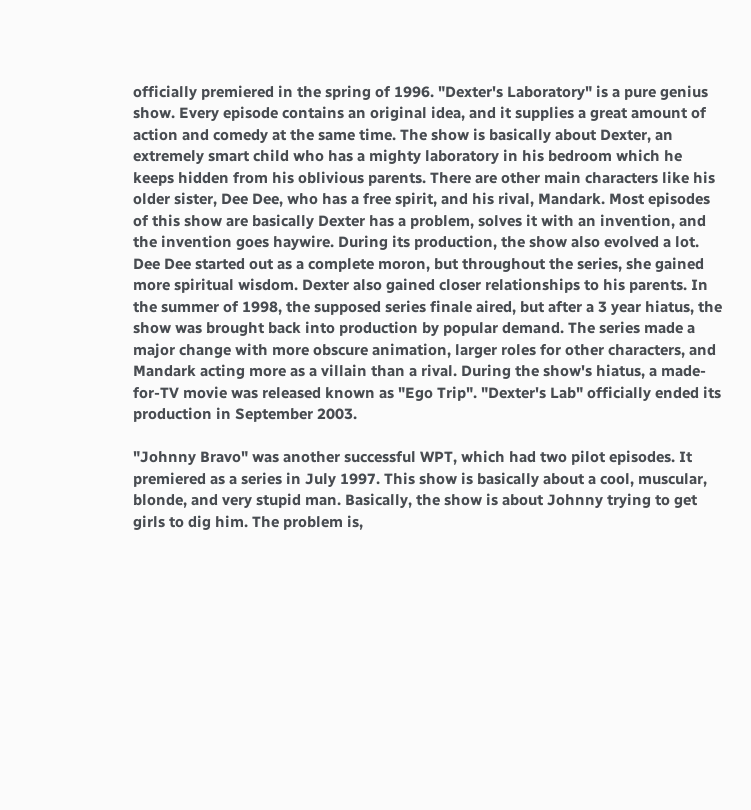officially premiered in the spring of 1996. "Dexter's Laboratory" is a pure genius show. Every episode contains an original idea, and it supplies a great amount of action and comedy at the same time. The show is basically about Dexter, an extremely smart child who has a mighty laboratory in his bedroom which he keeps hidden from his oblivious parents. There are other main characters like his older sister, Dee Dee, who has a free spirit, and his rival, Mandark. Most episodes of this show are basically Dexter has a problem, solves it with an invention, and the invention goes haywire. During its production, the show also evolved a lot. Dee Dee started out as a complete moron, but throughout the series, she gained more spiritual wisdom. Dexter also gained closer relationships to his parents. In the summer of 1998, the supposed series finale aired, but after a 3 year hiatus, the show was brought back into production by popular demand. The series made a major change with more obscure animation, larger roles for other characters, and Mandark acting more as a villain than a rival. During the show's hiatus, a made-for-TV movie was released known as "Ego Trip". "Dexter's Lab" officially ended its production in September 2003.

"Johnny Bravo" was another successful WPT, which had two pilot episodes. It premiered as a series in July 1997. This show is basically about a cool, muscular, blonde, and very stupid man. Basically, the show is about Johnny trying to get girls to dig him. The problem is,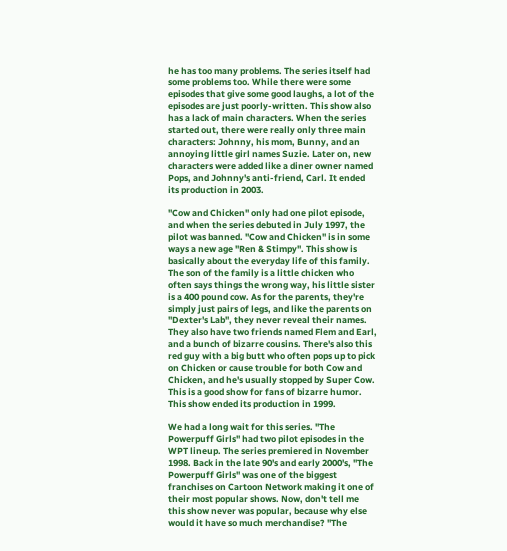he has too many problems. The series itself had some problems too. While there were some episodes that give some good laughs, a lot of the episodes are just poorly-written. This show also has a lack of main characters. When the series started out, there were really only three main characters: Johnny, his mom, Bunny, and an annoying little girl names Suzie. Later on, new characters were added like a diner owner named Pops, and Johnny's anti-friend, Carl. It ended its production in 2003.

"Cow and Chicken" only had one pilot episode, and when the series debuted in July 1997, the pilot was banned. "Cow and Chicken" is in some ways a new age "Ren & Stimpy". This show is basically about the everyday life of this family. The son of the family is a little chicken who often says things the wrong way, his little sister is a 400 pound cow. As for the parents, they're simply just pairs of legs, and like the parents on "Dexter's Lab", they never reveal their names. They also have two friends named Flem and Earl, and a bunch of bizarre cousins. There's also this red guy with a big butt who often pops up to pick on Chicken or cause trouble for both Cow and Chicken, and he's usually stopped by Super Cow. This is a good show for fans of bizarre humor. This show ended its production in 1999.

We had a long wait for this series. "The Powerpuff Girls" had two pilot episodes in the WPT lineup. The series premiered in November 1998. Back in the late 90's and early 2000's, "The Powerpuff Girls" was one of the biggest franchises on Cartoon Network making it one of their most popular shows. Now, don't tell me this show never was popular, because why else would it have so much merchandise? "The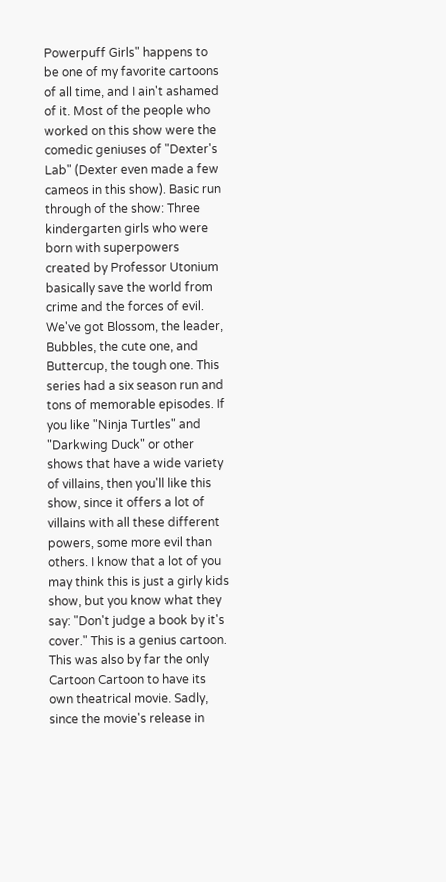Powerpuff Girls" happens to be one of my favorite cartoons of all time, and I ain't ashamed of it. Most of the people who worked on this show were the comedic geniuses of "Dexter's Lab" (Dexter even made a few cameos in this show). Basic run through of the show: Three kindergarten girls who were born with superpowers created by Professor Utonium basically save the world from crime and the forces of evil. We've got Blossom, the leader, Bubbles, the cute one, and Buttercup, the tough one. This series had a six season run and tons of memorable episodes. If you like "Ninja Turtles" and "Darkwing Duck" or other shows that have a wide variety of villains, then you'll like this show, since it offers a lot of villains with all these different powers, some more evil than others. I know that a lot of you may think this is just a girly kids show, but you know what they say: "Don't judge a book by it's cover." This is a genius cartoon. This was also by far the only Cartoon Cartoon to have its own theatrical movie. Sadly, since the movie's release in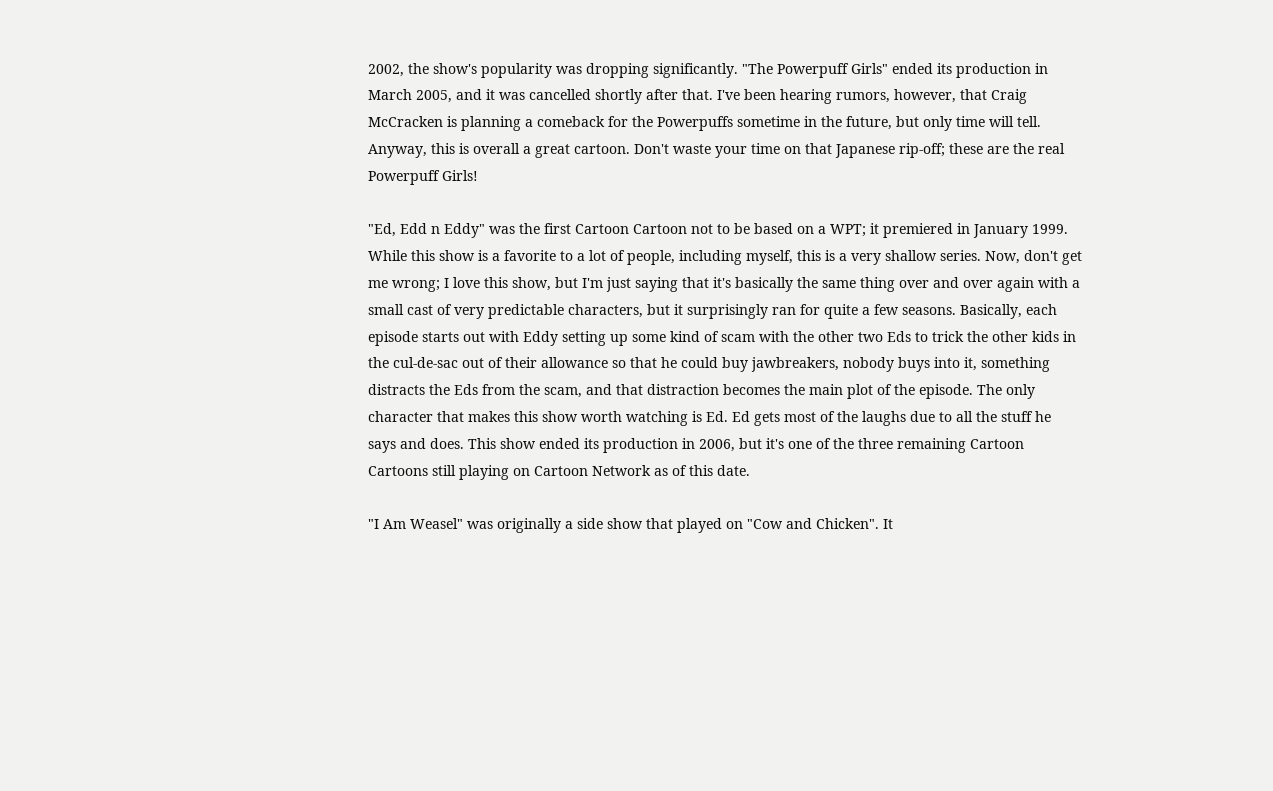2002, the show's popularity was dropping significantly. "The Powerpuff Girls" ended its production in March 2005, and it was cancelled shortly after that. I've been hearing rumors, however, that Craig McCracken is planning a comeback for the Powerpuffs sometime in the future, but only time will tell. Anyway, this is overall a great cartoon. Don't waste your time on that Japanese rip-off; these are the real Powerpuff Girls!

"Ed, Edd n Eddy" was the first Cartoon Cartoon not to be based on a WPT; it premiered in January 1999. While this show is a favorite to a lot of people, including myself, this is a very shallow series. Now, don't get me wrong; I love this show, but I'm just saying that it's basically the same thing over and over again with a small cast of very predictable characters, but it surprisingly ran for quite a few seasons. Basically, each episode starts out with Eddy setting up some kind of scam with the other two Eds to trick the other kids in the cul-de-sac out of their allowance so that he could buy jawbreakers, nobody buys into it, something distracts the Eds from the scam, and that distraction becomes the main plot of the episode. The only character that makes this show worth watching is Ed. Ed gets most of the laughs due to all the stuff he says and does. This show ended its production in 2006, but it's one of the three remaining Cartoon Cartoons still playing on Cartoon Network as of this date.

"I Am Weasel" was originally a side show that played on "Cow and Chicken". It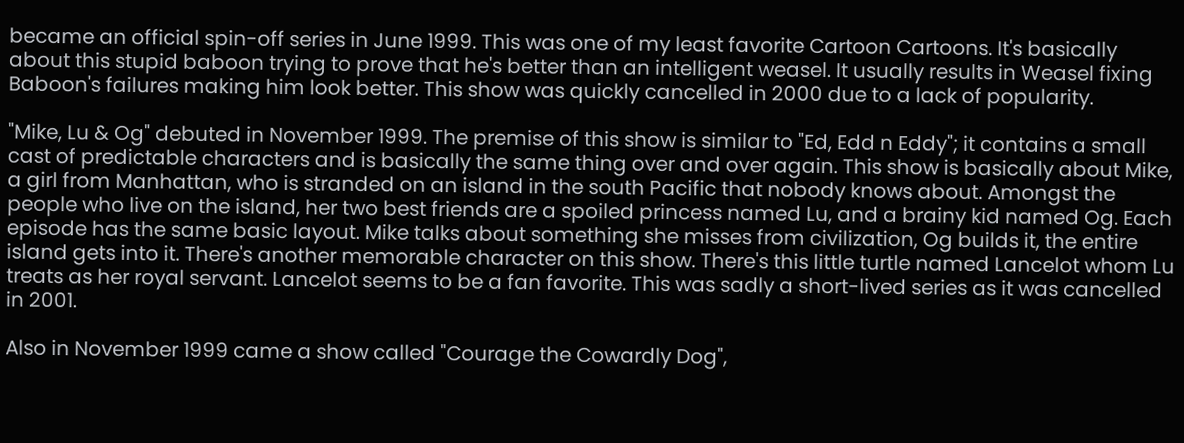became an official spin-off series in June 1999. This was one of my least favorite Cartoon Cartoons. It's basically about this stupid baboon trying to prove that he's better than an intelligent weasel. It usually results in Weasel fixing Baboon's failures making him look better. This show was quickly cancelled in 2000 due to a lack of popularity.

"Mike, Lu & Og" debuted in November 1999. The premise of this show is similar to "Ed, Edd n Eddy"; it contains a small cast of predictable characters and is basically the same thing over and over again. This show is basically about Mike, a girl from Manhattan, who is stranded on an island in the south Pacific that nobody knows about. Amongst the people who live on the island, her two best friends are a spoiled princess named Lu, and a brainy kid named Og. Each episode has the same basic layout. Mike talks about something she misses from civilization, Og builds it, the entire island gets into it. There's another memorable character on this show. There's this little turtle named Lancelot whom Lu treats as her royal servant. Lancelot seems to be a fan favorite. This was sadly a short-lived series as it was cancelled in 2001.

Also in November 1999 came a show called "Courage the Cowardly Dog",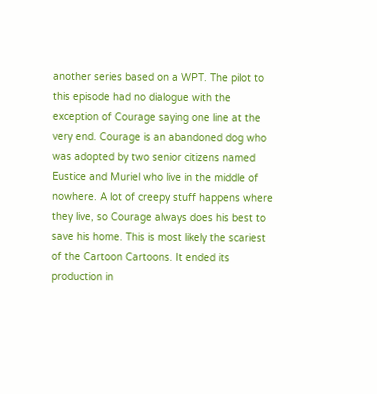another series based on a WPT. The pilot to this episode had no dialogue with the exception of Courage saying one line at the very end. Courage is an abandoned dog who was adopted by two senior citizens named Eustice and Muriel who live in the middle of nowhere. A lot of creepy stuff happens where they live, so Courage always does his best to save his home. This is most likely the scariest of the Cartoon Cartoons. It ended its production in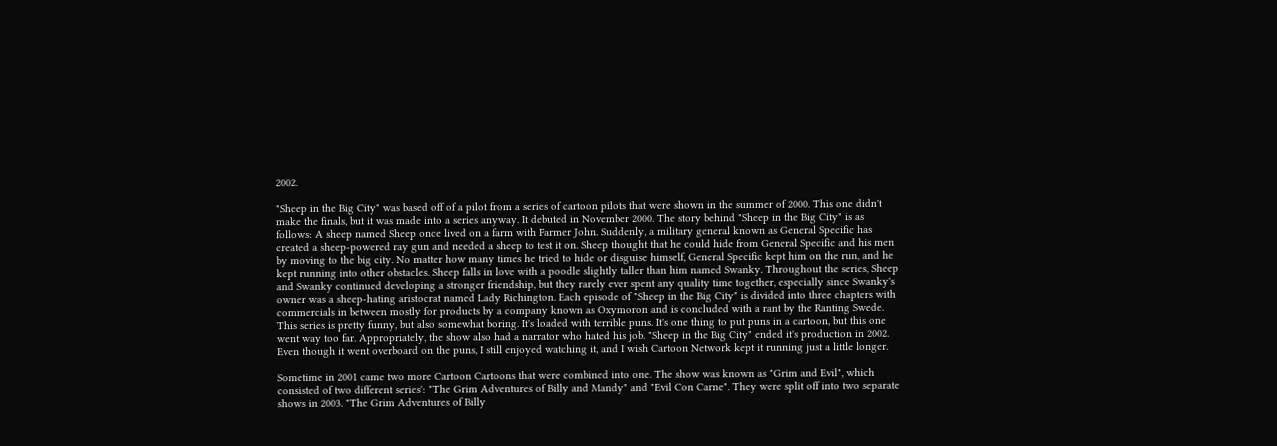2002.

"Sheep in the Big City" was based off of a pilot from a series of cartoon pilots that were shown in the summer of 2000. This one didn't make the finals, but it was made into a series anyway. It debuted in November 2000. The story behind "Sheep in the Big City" is as follows: A sheep named Sheep once lived on a farm with Farmer John. Suddenly, a military general known as General Specific has created a sheep-powered ray gun and needed a sheep to test it on. Sheep thought that he could hide from General Specific and his men by moving to the big city. No matter how many times he tried to hide or disguise himself, General Specific kept him on the run, and he kept running into other obstacles. Sheep falls in love with a poodle slightly taller than him named Swanky. Throughout the series, Sheep and Swanky continued developing a stronger friendship, but they rarely ever spent any quality time together, especially since Swanky's owner was a sheep-hating aristocrat named Lady Richington. Each episode of "Sheep in the Big City" is divided into three chapters with commercials in between mostly for products by a company known as Oxymoron and is concluded with a rant by the Ranting Swede. This series is pretty funny, but also somewhat boring. It's loaded with terrible puns. It's one thing to put puns in a cartoon, but this one went way too far. Appropriately, the show also had a narrator who hated his job. "Sheep in the Big City" ended it's production in 2002. Even though it went overboard on the puns, I still enjoyed watching it, and I wish Cartoon Network kept it running just a little longer.

Sometime in 2001 came two more Cartoon Cartoons that were combined into one. The show was known as "Grim and Evil", which consisted of two different series': "The Grim Adventures of Billy and Mandy" and "Evil Con Carne". They were split off into two separate shows in 2003. "The Grim Adventures of Billy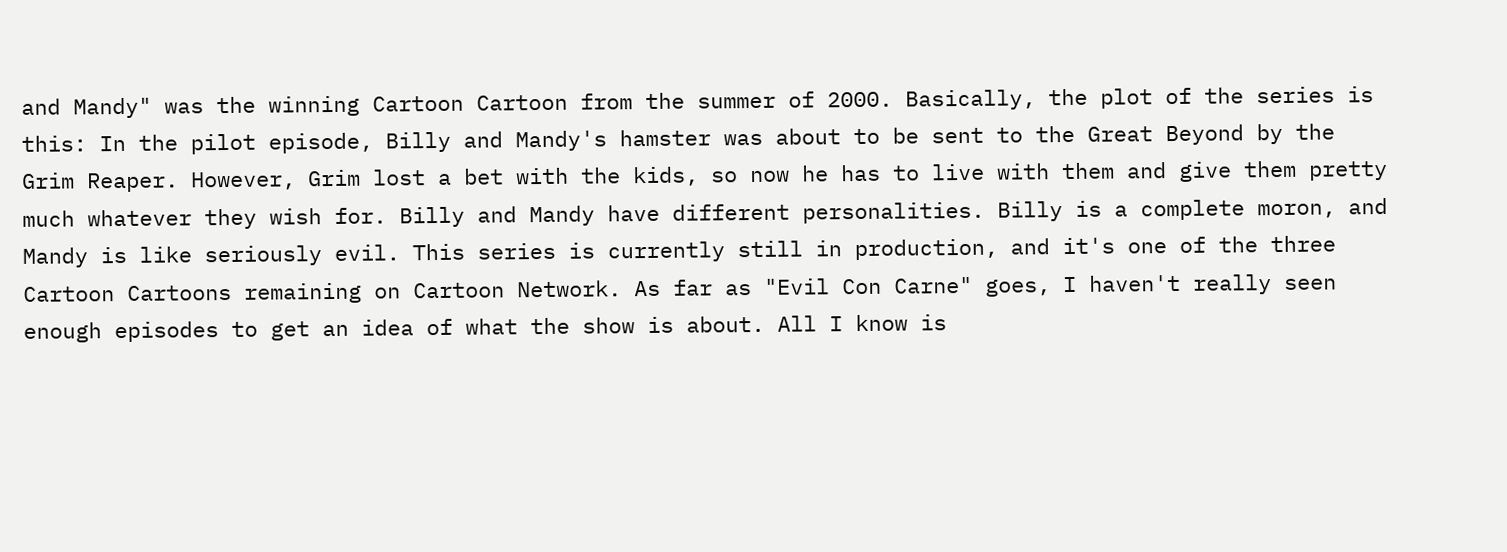and Mandy" was the winning Cartoon Cartoon from the summer of 2000. Basically, the plot of the series is this: In the pilot episode, Billy and Mandy's hamster was about to be sent to the Great Beyond by the Grim Reaper. However, Grim lost a bet with the kids, so now he has to live with them and give them pretty much whatever they wish for. Billy and Mandy have different personalities. Billy is a complete moron, and Mandy is like seriously evil. This series is currently still in production, and it's one of the three Cartoon Cartoons remaining on Cartoon Network. As far as "Evil Con Carne" goes, I haven't really seen enough episodes to get an idea of what the show is about. All I know is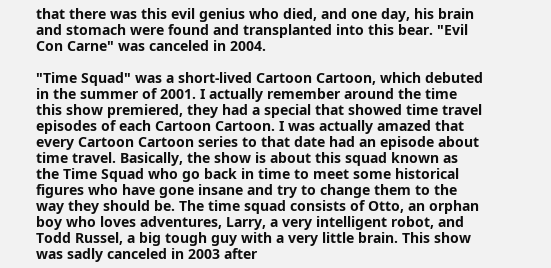that there was this evil genius who died, and one day, his brain and stomach were found and transplanted into this bear. "Evil Con Carne" was canceled in 2004.

"Time Squad" was a short-lived Cartoon Cartoon, which debuted in the summer of 2001. I actually remember around the time this show premiered, they had a special that showed time travel episodes of each Cartoon Cartoon. I was actually amazed that every Cartoon Cartoon series to that date had an episode about time travel. Basically, the show is about this squad known as the Time Squad who go back in time to meet some historical figures who have gone insane and try to change them to the way they should be. The time squad consists of Otto, an orphan boy who loves adventures, Larry, a very intelligent robot, and Todd Russel, a big tough guy with a very little brain. This show was sadly canceled in 2003 after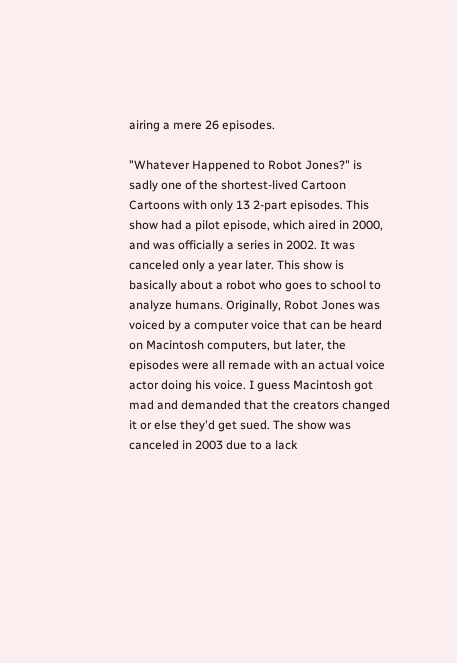airing a mere 26 episodes.

"Whatever Happened to Robot Jones?" is sadly one of the shortest-lived Cartoon Cartoons with only 13 2-part episodes. This show had a pilot episode, which aired in 2000, and was officially a series in 2002. It was canceled only a year later. This show is basically about a robot who goes to school to analyze humans. Originally, Robot Jones was voiced by a computer voice that can be heard on Macintosh computers, but later, the episodes were all remade with an actual voice actor doing his voice. I guess Macintosh got mad and demanded that the creators changed it or else they'd get sued. The show was canceled in 2003 due to a lack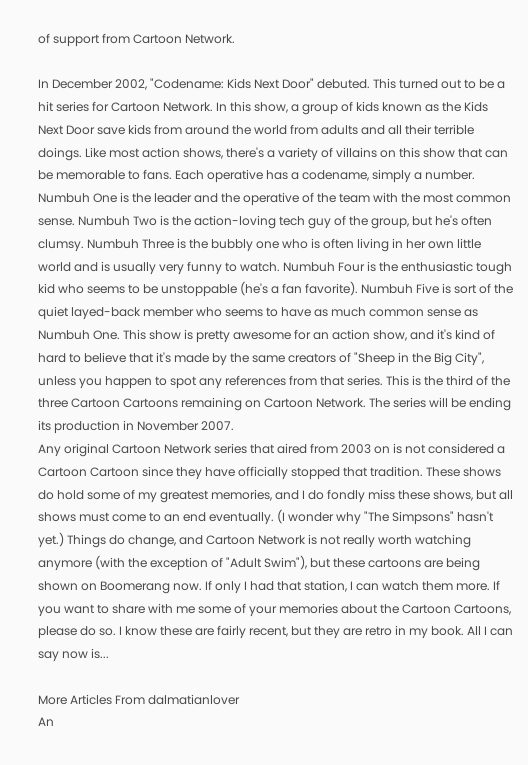of support from Cartoon Network.

In December 2002, "Codename: Kids Next Door" debuted. This turned out to be a hit series for Cartoon Network. In this show, a group of kids known as the Kids Next Door save kids from around the world from adults and all their terrible doings. Like most action shows, there's a variety of villains on this show that can be memorable to fans. Each operative has a codename, simply a number. Numbuh One is the leader and the operative of the team with the most common sense. Numbuh Two is the action-loving tech guy of the group, but he's often clumsy. Numbuh Three is the bubbly one who is often living in her own little world and is usually very funny to watch. Numbuh Four is the enthusiastic tough kid who seems to be unstoppable (he's a fan favorite). Numbuh Five is sort of the quiet layed-back member who seems to have as much common sense as Numbuh One. This show is pretty awesome for an action show, and it's kind of hard to believe that it's made by the same creators of "Sheep in the Big City", unless you happen to spot any references from that series. This is the third of the three Cartoon Cartoons remaining on Cartoon Network. The series will be ending its production in November 2007.
Any original Cartoon Network series that aired from 2003 on is not considered a Cartoon Cartoon since they have officially stopped that tradition. These shows do hold some of my greatest memories, and I do fondly miss these shows, but all shows must come to an end eventually. (I wonder why "The Simpsons" hasn't yet.) Things do change, and Cartoon Network is not really worth watching anymore (with the exception of "Adult Swim"), but these cartoons are being shown on Boomerang now. If only I had that station, I can watch them more. If you want to share with me some of your memories about the Cartoon Cartoons, please do so. I know these are fairly recent, but they are retro in my book. All I can say now is...

More Articles From dalmatianlover
An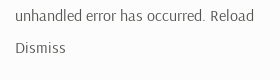unhandled error has occurred. Reload Dismiss